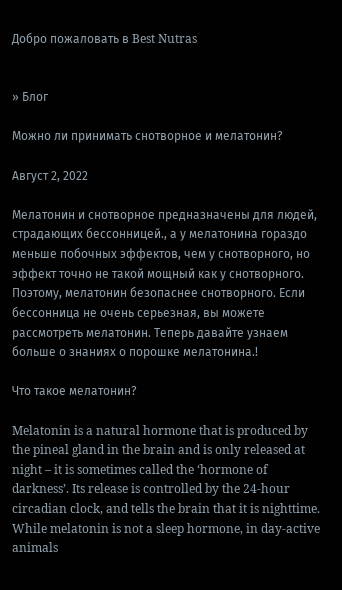Добро пожаловать в Best Nutras


» Блог

Можно ли принимать снотворное и мелатонин?

Август 2, 2022

Мелатонин и снотворное предназначены для людей, страдающих бессонницей., а у мелатонина гораздо меньше побочных эффектов, чем у снотворного, но эффект точно не такой мощный как у снотворного. Поэтому, мелатонин безопаснее снотворного. Если бессонница не очень серьезная, вы можете рассмотреть мелатонин. Теперь давайте узнаем больше о знаниях о порошке мелатонина.!

Что такое мелатонин?

Melatonin is a natural hormone that is produced by the pineal gland in the brain and is only released at night – it is sometimes called the ‘hormone of darkness’. Its release is controlled by the 24-hour circadian clock, and tells the brain that it is nighttime. While melatonin is not a sleep hormone, in day-active animals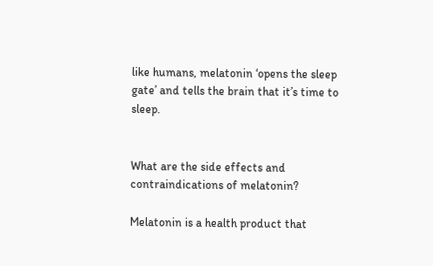like humans, melatonin ‘opens the sleep gate’ and tells the brain that it’s time to sleep.


What are the side effects and contraindications of melatonin?

Melatonin is a health product that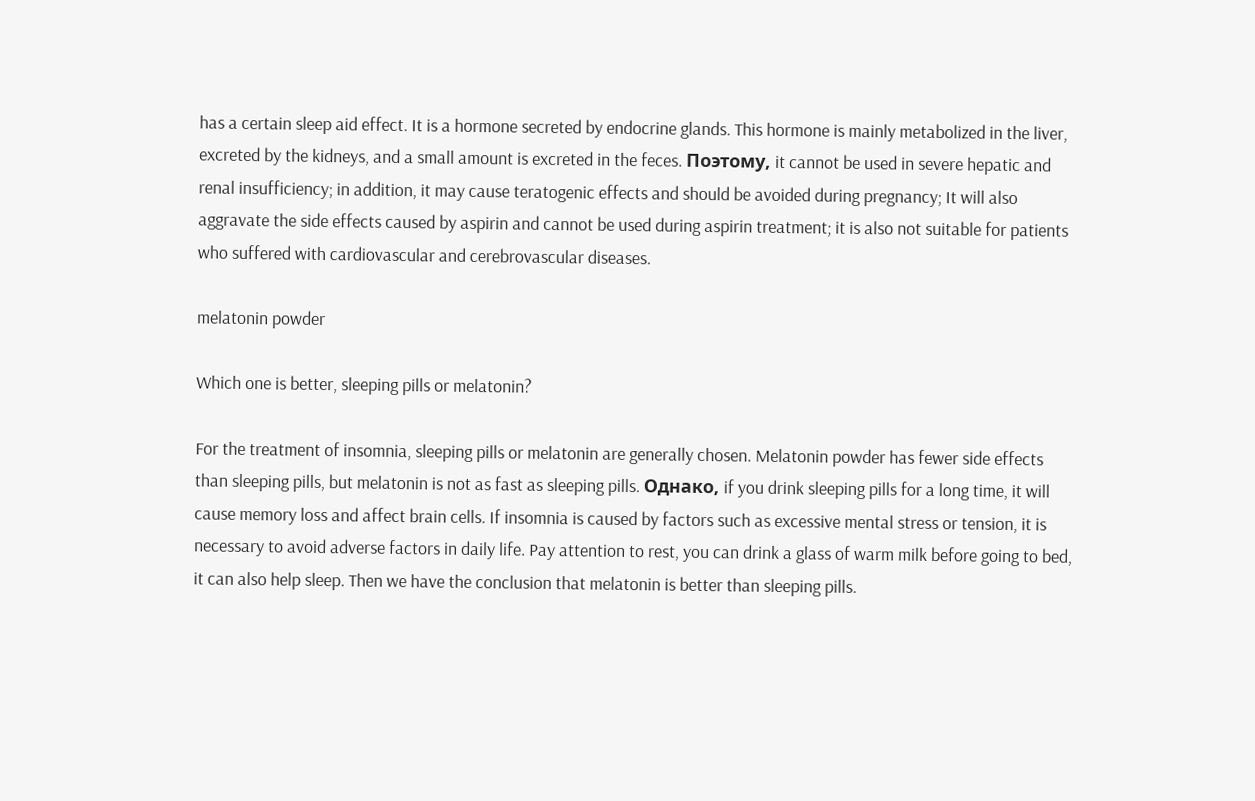has a certain sleep aid effect. It is a hormone secreted by endocrine glands. This hormone is mainly metabolized in the liver, excreted by the kidneys, and a small amount is excreted in the feces. Поэтому, it cannot be used in severe hepatic and renal insufficiency; in addition, it may cause teratogenic effects and should be avoided during pregnancy; It will also aggravate the side effects caused by aspirin and cannot be used during aspirin treatment; it is also not suitable for patients who suffered with cardiovascular and cerebrovascular diseases.

melatonin powder

Which one is better, sleeping pills or melatonin?

For the treatment of insomnia, sleeping pills or melatonin are generally chosen. Melatonin powder has fewer side effects than sleeping pills, but melatonin is not as fast as sleeping pills. Однако, if you drink sleeping pills for a long time, it will cause memory loss and affect brain cells. If insomnia is caused by factors such as excessive mental stress or tension, it is necessary to avoid adverse factors in daily life. Pay attention to rest, you can drink a glass of warm milk before going to bed, it can also help sleep. Then we have the conclusion that melatonin is better than sleeping pills.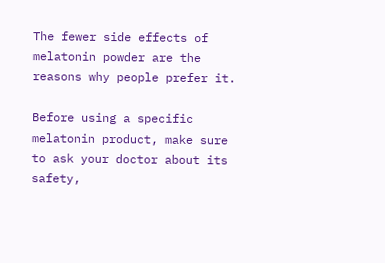The fewer side effects of melatonin powder are the reasons why people prefer it.

Before using a specific melatonin product, make sure to ask your doctor about its safety,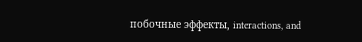побочные эффекты, interactions, and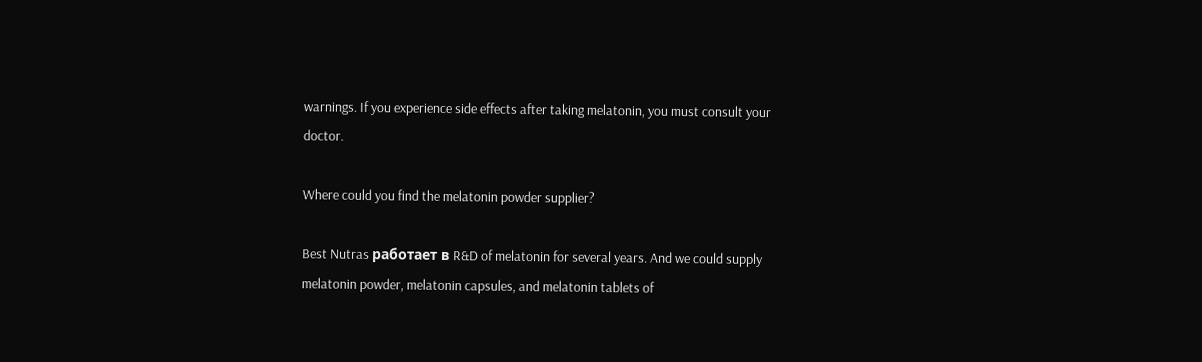warnings. If you experience side effects after taking melatonin, you must consult your doctor.

Where could you find the melatonin powder supplier?

Best Nutras работает в R&D of melatonin for several years. And we could supply melatonin powder, melatonin capsules, and melatonin tablets of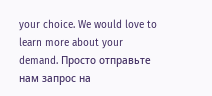your choice. We would love to learn more about your demand. Просто отправьте нам запрос на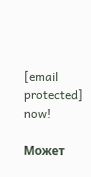[email protected] now!

Может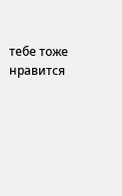тебе тоже нравится